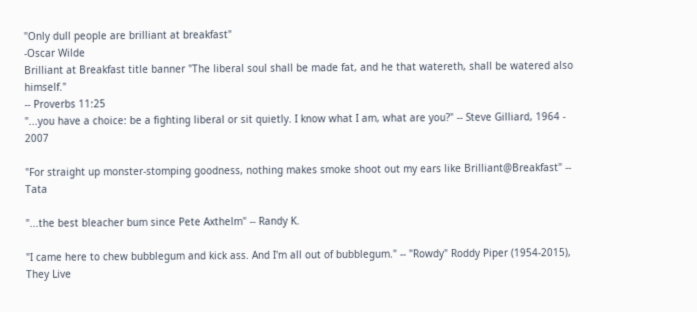"Only dull people are brilliant at breakfast"
-Oscar Wilde
Brilliant at Breakfast title banner "The liberal soul shall be made fat, and he that watereth, shall be watered also himself."
-- Proverbs 11:25
"...you have a choice: be a fighting liberal or sit quietly. I know what I am, what are you?" -- Steve Gilliard, 1964 - 2007

"For straight up monster-stomping goodness, nothing makes smoke shoot out my ears like Brilliant@Breakfast" -- Tata

"...the best bleacher bum since Pete Axthelm" -- Randy K.

"I came here to chew bubblegum and kick ass. And I'm all out of bubblegum." -- "Rowdy" Roddy Piper (1954-2015), They Live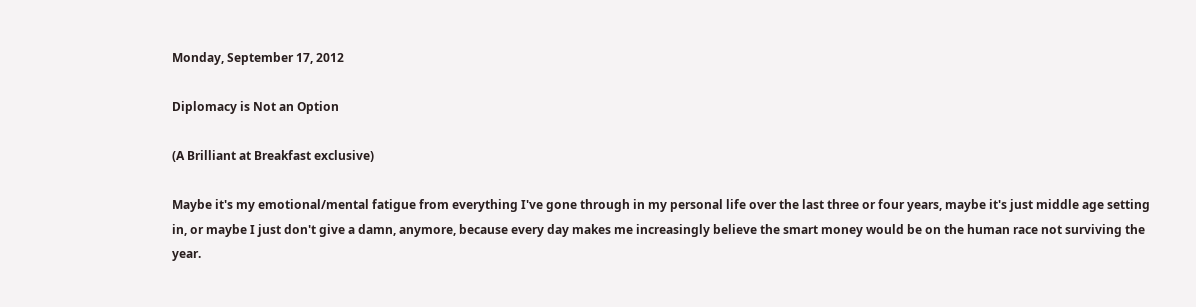Monday, September 17, 2012

Diplomacy is Not an Option

(A Brilliant at Breakfast exclusive)

Maybe it's my emotional/mental fatigue from everything I've gone through in my personal life over the last three or four years, maybe it's just middle age setting in, or maybe I just don't give a damn, anymore, because every day makes me increasingly believe the smart money would be on the human race not surviving the year.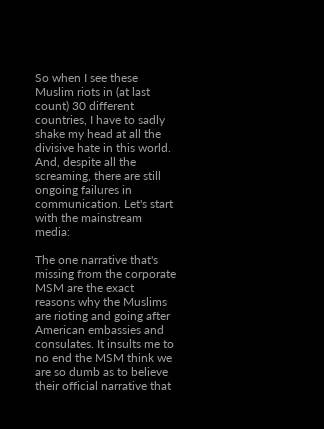So when I see these Muslim riots in (at last count) 30 different countries, I have to sadly shake my head at all the divisive hate in this world. And, despite all the screaming, there are still ongoing failures in communication. Let's start with the mainstream media:

The one narrative that's missing from the corporate MSM are the exact reasons why the Muslims are rioting and going after American embassies and consulates. It insults me to no end the MSM think we are so dumb as to believe their official narrative that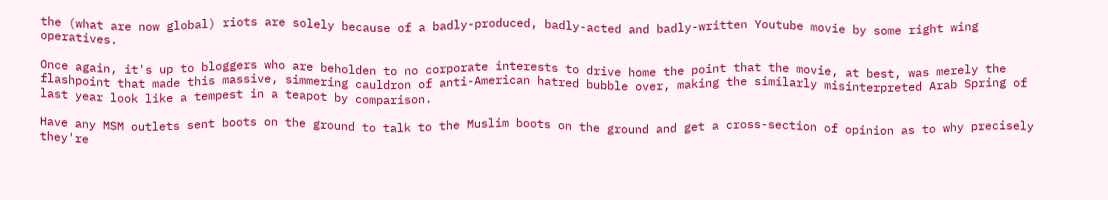the (what are now global) riots are solely because of a badly-produced, badly-acted and badly-written Youtube movie by some right wing operatives.

Once again, it's up to bloggers who are beholden to no corporate interests to drive home the point that the movie, at best, was merely the flashpoint that made this massive, simmering cauldron of anti-American hatred bubble over, making the similarly misinterpreted Arab Spring of last year look like a tempest in a teapot by comparison.

Have any MSM outlets sent boots on the ground to talk to the Muslim boots on the ground and get a cross-section of opinion as to why precisely they're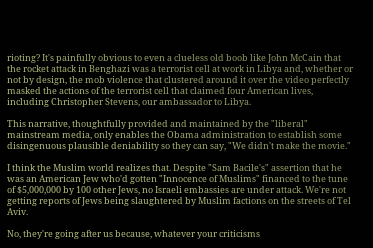rioting? It's painfully obvious to even a clueless old boob like John McCain that the rocket attack in Benghazi was a terrorist cell at work in Libya and, whether or not by design, the mob violence that clustered around it over the video perfectly masked the actions of the terrorist cell that claimed four American lives, including Christopher Stevens, our ambassador to Libya.

This narrative, thoughtfully provided and maintained by the "liberal" mainstream media, only enables the Obama administration to establish some disingenuous plausible deniability so they can say, "We didn't make the movie."

I think the Muslim world realizes that. Despite "Sam Bacile's" assertion that he was an American Jew who'd gotten "Innocence of Muslims" financed to the tune of $5,000,000 by 100 other Jews, no Israeli embassies are under attack. We're not getting reports of Jews being slaughtered by Muslim factions on the streets of Tel Aviv.

No, they're going after us because, whatever your criticisms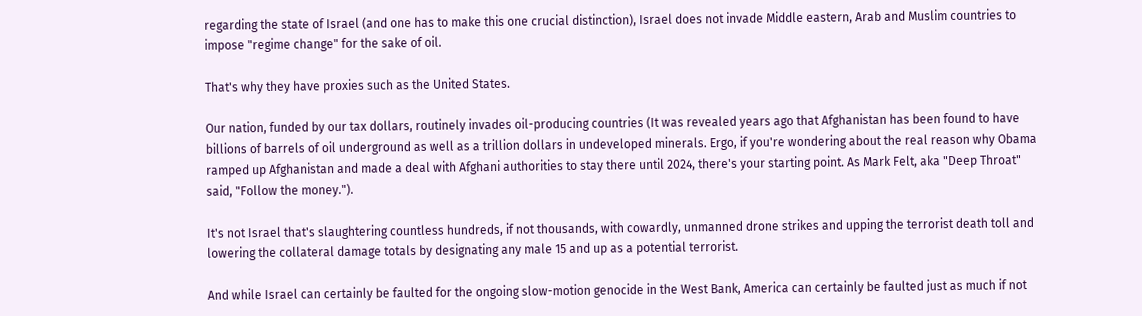regarding the state of Israel (and one has to make this one crucial distinction), Israel does not invade Middle eastern, Arab and Muslim countries to impose "regime change" for the sake of oil.

That's why they have proxies such as the United States.

Our nation, funded by our tax dollars, routinely invades oil-producing countries (It was revealed years ago that Afghanistan has been found to have billions of barrels of oil underground as well as a trillion dollars in undeveloped minerals. Ergo, if you're wondering about the real reason why Obama ramped up Afghanistan and made a deal with Afghani authorities to stay there until 2024, there's your starting point. As Mark Felt, aka "Deep Throat" said, "Follow the money.").

It's not Israel that's slaughtering countless hundreds, if not thousands, with cowardly, unmanned drone strikes and upping the terrorist death toll and lowering the collateral damage totals by designating any male 15 and up as a potential terrorist.

And while Israel can certainly be faulted for the ongoing slow-motion genocide in the West Bank, America can certainly be faulted just as much if not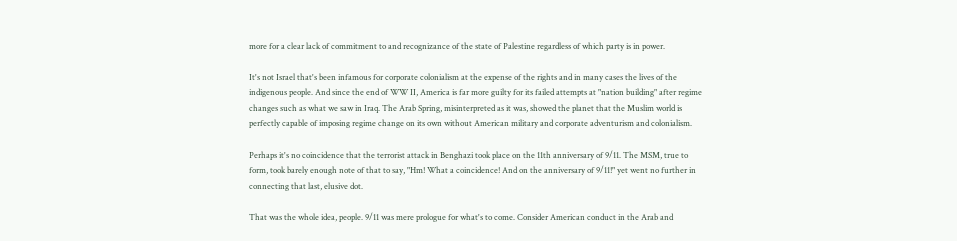more for a clear lack of commitment to and recognizance of the state of Palestine regardless of which party is in power.

It's not Israel that's been infamous for corporate colonialism at the expense of the rights and in many cases the lives of the indigenous people. And since the end of WW II, America is far more guilty for its failed attempts at "nation building" after regime changes such as what we saw in Iraq. The Arab Spring, misinterpreted as it was, showed the planet that the Muslim world is perfectly capable of imposing regime change on its own without American military and corporate adventurism and colonialism.

Perhaps it's no coincidence that the terrorist attack in Benghazi took place on the 11th anniversary of 9/11. The MSM, true to form, took barely enough note of that to say, "Hm! What a coincidence! And on the anniversary of 9/11!" yet went no further in connecting that last, elusive dot.

That was the whole idea, people. 9/11 was mere prologue for what's to come. Consider American conduct in the Arab and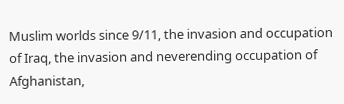Muslim worlds since 9/11, the invasion and occupation of Iraq, the invasion and neverending occupation of Afghanistan,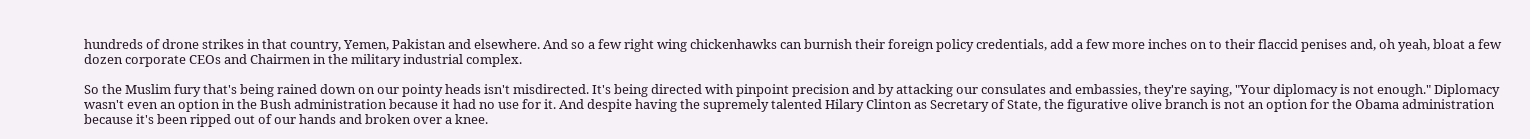hundreds of drone strikes in that country, Yemen, Pakistan and elsewhere. And so a few right wing chickenhawks can burnish their foreign policy credentials, add a few more inches on to their flaccid penises and, oh yeah, bloat a few dozen corporate CEOs and Chairmen in the military industrial complex.

So the Muslim fury that's being rained down on our pointy heads isn't misdirected. It's being directed with pinpoint precision and by attacking our consulates and embassies, they're saying, "Your diplomacy is not enough." Diplomacy wasn't even an option in the Bush administration because it had no use for it. And despite having the supremely talented Hilary Clinton as Secretary of State, the figurative olive branch is not an option for the Obama administration because it's been ripped out of our hands and broken over a knee.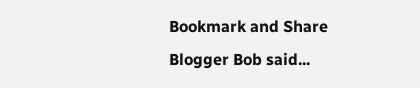Bookmark and Share
Blogger Bob said...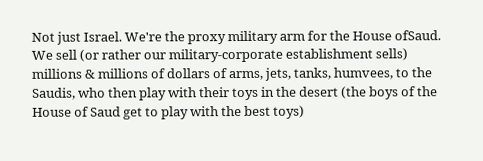Not just Israel. We're the proxy military arm for the House ofSaud. We sell (or rather our military-corporate establishment sells) millions & millions of dollars of arms, jets, tanks, humvees, to the Saudis, who then play with their toys in the desert (the boys of the House of Saud get to play with the best toys)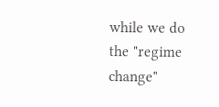while we do the "regime change"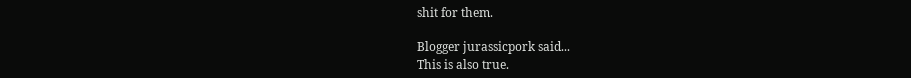shit for them.

Blogger jurassicpork said...
This is also true.